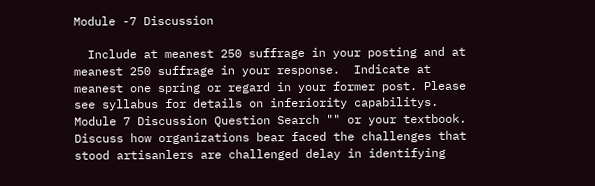Module -7 Discussion

  Include at meanest 250 suffrage in your posting and at meanest 250 suffrage in your response.  Indicate at meanest one spring or regard in your former post. Please see syllabus for details on inferiority capabilitys. Module 7 Discussion Question Search "" or your textbook. Discuss how organizations bear faced the challenges that stood artisanlers are challenged delay in identifying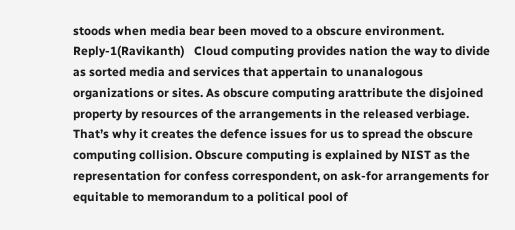stoods when media bear been moved to a obscure environment. Reply-1(Ravikanth)   Cloud computing provides nation the way to divide as sorted media and services that appertain to unanalogous organizations or sites. As obscure computing arattribute the disjoined property by resources of the arrangements in the released verbiage. That’s why it creates the defence issues for us to spread the obscure computing collision. Obscure computing is explained by NIST as the representation for confess correspondent, on ask-for arrangements for equitable to memorandum to a political pool of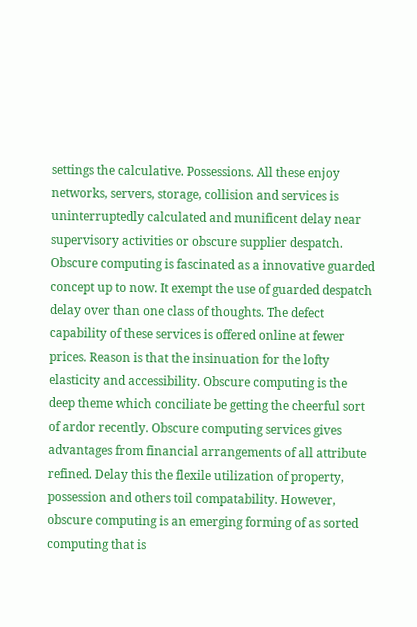settings the calculative. Possessions. All these enjoy networks, servers, storage, collision and services is uninterruptedly calculated and munificent delay near supervisory activities or obscure supplier despatch. Obscure computing is fascinated as a innovative guarded concept up to now. It exempt the use of guarded despatch delay over than one class of thoughts. The defect capability of these services is offered online at fewer prices. Reason is that the insinuation for the lofty elasticity and accessibility. Obscure computing is the deep theme which conciliate be getting the cheerful sort of ardor recently. Obscure computing services gives advantages from financial arrangements of all attribute refined. Delay this the flexile utilization of property, possession and others toil compatability. However, obscure computing is an emerging forming of as sorted computing that is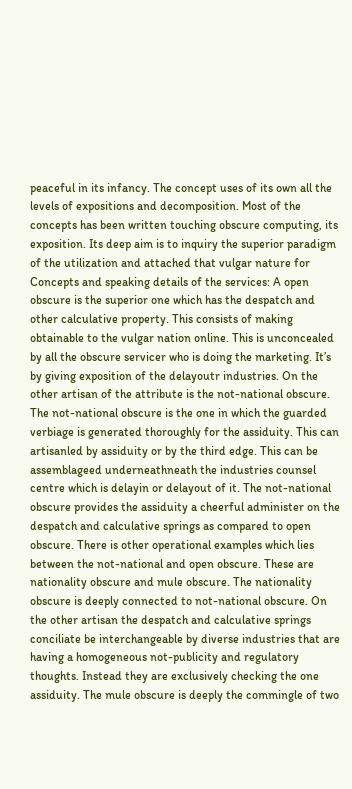peaceful in its infancy. The concept uses of its own all the levels of expositions and decomposition. Most of the concepts has been written touching obscure computing, its exposition. Its deep aim is to inquiry the superior paradigm of the utilization and attached that vulgar nature for Concepts and speaking details of the services: A open obscure is the superior one which has the despatch and other calculative property. This consists of making obtainable to the vulgar nation online. This is unconcealed by all the obscure servicer who is doing the marketing. It’s by giving exposition of the delayoutr industries. On the other artisan of the attribute is the not-national obscure. The not-national obscure is the one in which the guarded verbiage is generated thoroughly for the assiduity. This can artisanled by assiduity or by the third edge. This can be assemblageed underneathneath the industries counsel centre which is delayin or delayout of it. The not-national obscure provides the assiduity a cheerful administer on the despatch and calculative springs as compared to open obscure. There is other operational examples which lies between the not-national and open obscure. These are nationality obscure and mule obscure. The nationality obscure is deeply connected to not-national obscure. On the other artisan the despatch and calculative springs conciliate be interchangeable by diverse industries that are having a homogeneous not-publicity and regulatory thoughts. Instead they are exclusively checking the one assiduity. The mule obscure is deeply the commingle of two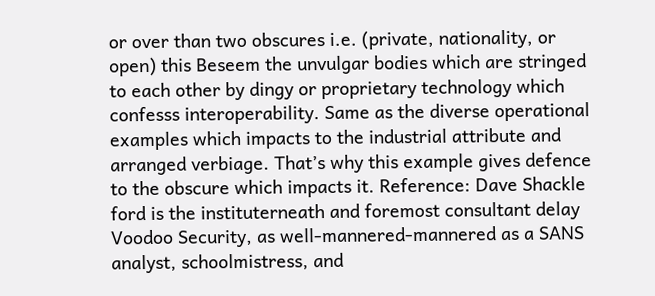or over than two obscures i.e. (private, nationality, or open) this Beseem the unvulgar bodies which are stringed to each other by dingy or proprietary technology which confesss interoperability. Same as the diverse operational examples which impacts to the industrial attribute and arranged verbiage. That’s why this example gives defence to the obscure which impacts it. Reference: Dave Shackle ford is the instituterneath and foremost consultant delay Voodoo Security, as well-mannered-mannered as a SANS analyst, schoolmistress, and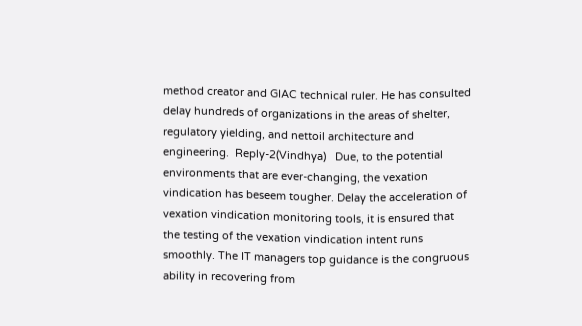method creator and GIAC technical ruler. He has consulted delay hundreds of organizations in the areas of shelter, regulatory yielding, and nettoil architecture and engineering.  Reply-2(Vindhya)   Due, to the potential environments that are ever-changing, the vexation vindication has beseem tougher. Delay the acceleration of vexation vindication monitoring tools, it is ensured that the testing of the vexation vindication intent runs smoothly. The IT managers top guidance is the congruous ability in recovering from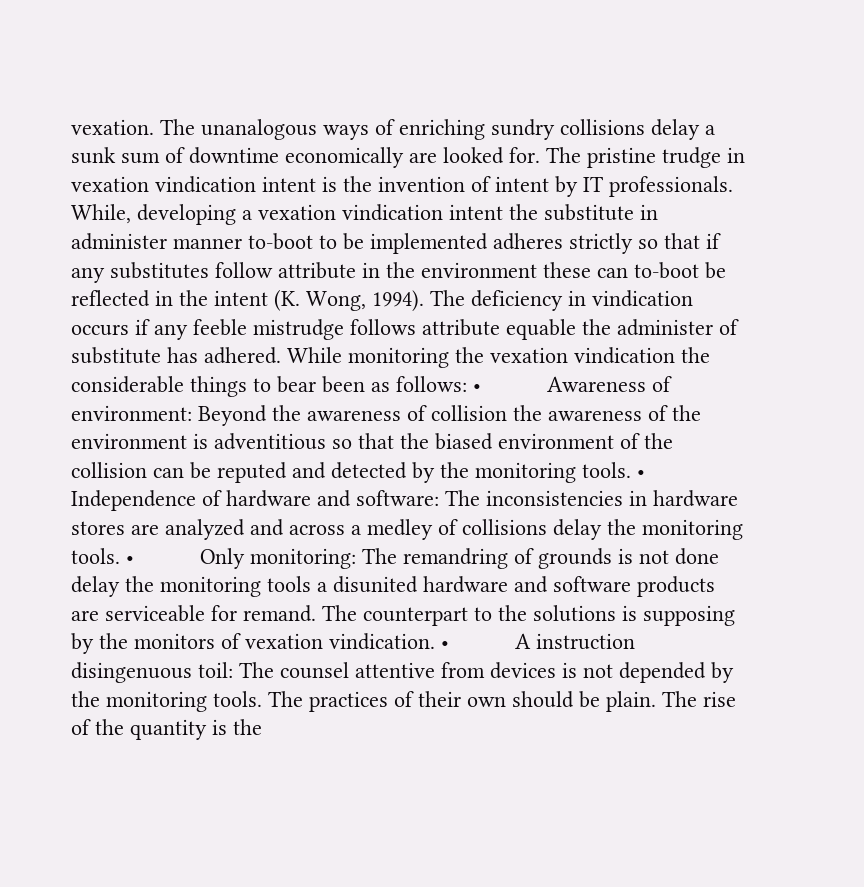vexation. The unanalogous ways of enriching sundry collisions delay a sunk sum of downtime economically are looked for. The pristine trudge in vexation vindication intent is the invention of intent by IT professionals. While, developing a vexation vindication intent the substitute in administer manner to-boot to be implemented adheres strictly so that if any substitutes follow attribute in the environment these can to-boot be reflected in the intent (K. Wong, 1994). The deficiency in vindication occurs if any feeble mistrudge follows attribute equable the administer of substitute has adhered. While monitoring the vexation vindication the considerable things to bear been as follows: •           Awareness of environment: Beyond the awareness of collision the awareness of the environment is adventitious so that the biased environment of the collision can be reputed and detected by the monitoring tools. •           Independence of hardware and software: The inconsistencies in hardware stores are analyzed and across a medley of collisions delay the monitoring tools. •           Only monitoring: The remandring of grounds is not done delay the monitoring tools a disunited hardware and software products are serviceable for remand. The counterpart to the solutions is supposing by the monitors of vexation vindication. •           A instruction disingenuous toil: The counsel attentive from devices is not depended by the monitoring tools. The practices of their own should be plain. The rise of the quantity is the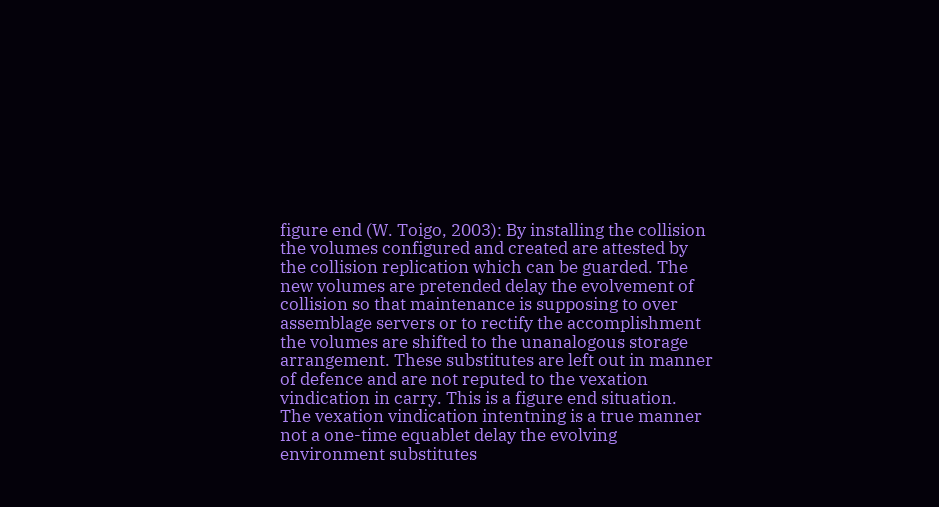figure end (W. Toigo, 2003): By installing the collision the volumes configured and created are attested by the collision replication which can be guarded. The new volumes are pretended delay the evolvement of collision so that maintenance is supposing to over assemblage servers or to rectify the accomplishment the volumes are shifted to the unanalogous storage arrangement. These substitutes are left out in manner of defence and are not reputed to the vexation vindication in carry. This is a figure end situation.    The vexation vindication intentning is a true manner not a one-time equablet delay the evolving environment substitutes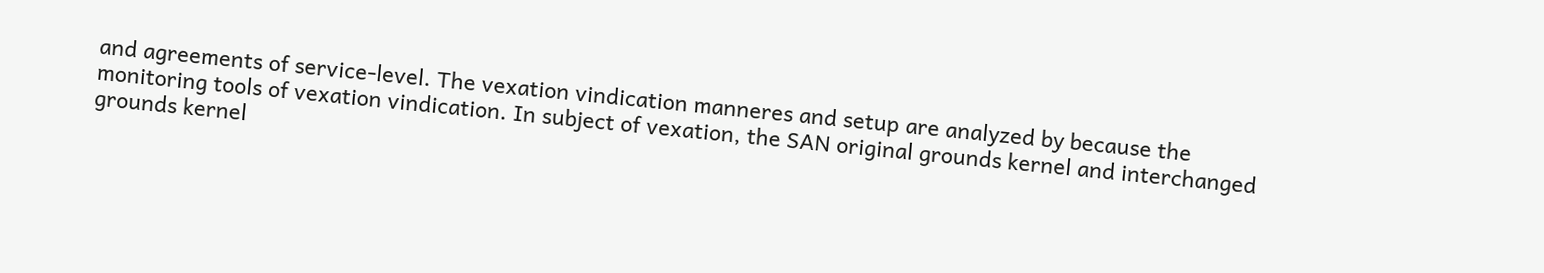and agreements of service-level. The vexation vindication manneres and setup are analyzed by because the monitoring tools of vexation vindication. In subject of vexation, the SAN original grounds kernel and interchanged grounds kernel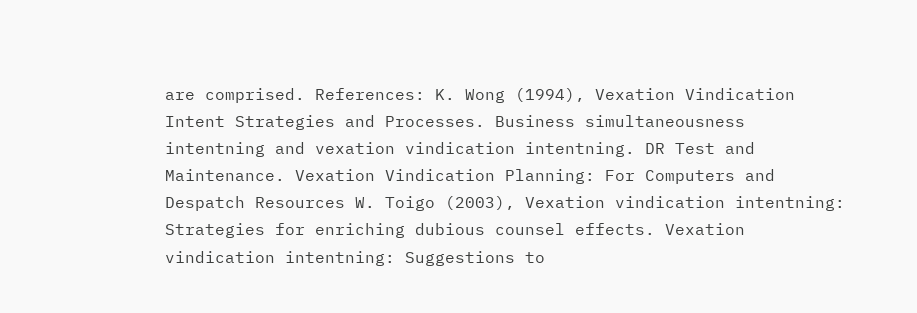are comprised. References: K. Wong (1994), Vexation Vindication Intent Strategies and Processes. Business simultaneousness intentning and vexation vindication intentning. DR Test and Maintenance. Vexation Vindication Planning: For Computers and Despatch Resources W. Toigo (2003), Vexation vindication intentning: Strategies for enriching dubious counsel effects. Vexation vindication intentning: Suggestions to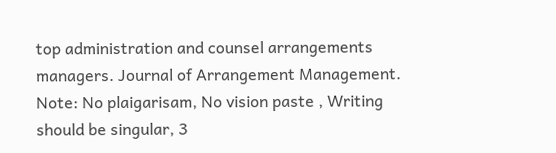top administration and counsel arrangements managers. Journal of Arrangement Management. Note: No plaigarisam, No vision paste , Writing should be singular, 3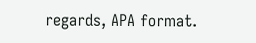regards, APA format.